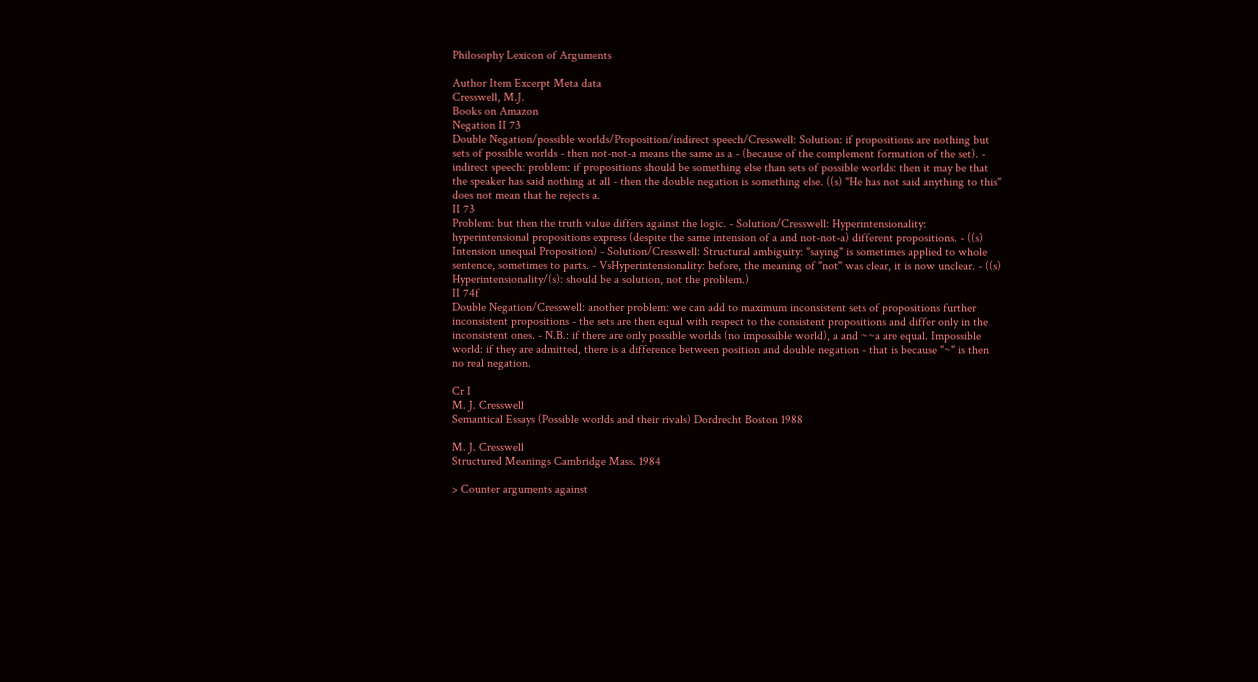Philosophy Lexicon of Arguments

Author Item Excerpt Meta data
Cresswell, M.J.
Books on Amazon
Negation II 73
Double Negation/possible worlds/Proposition/indirect speech/Cresswell: Solution: if propositions are nothing but sets of possible worlds - then not-not-a means the same as a - (because of the complement formation of the set). - indirect speech: problem: if propositions should be something else than sets of possible worlds: then it may be that the speaker has said nothing at all - then the double negation is something else. ((s) "He has not said anything to this" does not mean that he rejects a.
II 73
Problem: but then the truth value differs against the logic. - Solution/Cresswell: Hyperintensionality: hyperintensional propositions express (despite the same intension of a and not-not-a) different propositions. - ((s) Intension unequal Proposition) - Solution/Cresswell: Structural ambiguity: "saying" is sometimes applied to whole sentence, sometimes to parts. - VsHyperintensionality: before, the meaning of "not" was clear, it is now unclear. - ((s) Hyperintensionality/(s): should be a solution, not the problem.)
II 74f
Double Negation/Cresswell: another problem: we can add to maximum inconsistent sets of propositions further inconsistent propositions - the sets are then equal with respect to the consistent propositions and differ only in the inconsistent ones. - N.B.: if there are only possible worlds (no impossible world), a and ~~a are equal. Impossible world: if they are admitted, there is a difference between position and double negation - that is because "~" is then no real negation.

Cr I
M. J. Cresswell
Semantical Essays (Possible worlds and their rivals) Dordrecht Boston 1988

M. J. Cresswell
Structured Meanings Cambridge Mass. 1984

> Counter arguments against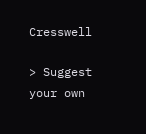Cresswell

> Suggest your own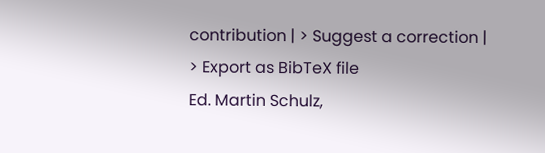contribution | > Suggest a correction | > Export as BibTeX file
Ed. Martin Schulz,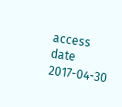access date 2017-04-30